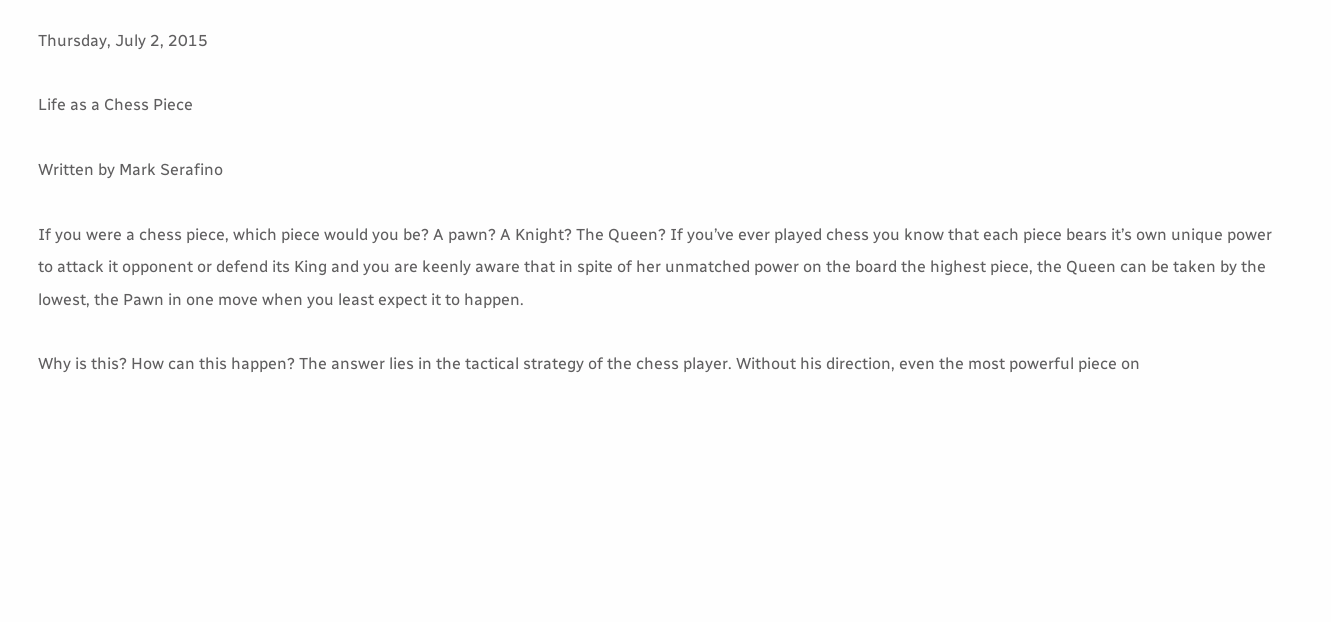Thursday, July 2, 2015

Life as a Chess Piece

Written by Mark Serafino

If you were a chess piece, which piece would you be? A pawn? A Knight? The Queen? If you’ve ever played chess you know that each piece bears it’s own unique power to attack it opponent or defend its King and you are keenly aware that in spite of her unmatched power on the board the highest piece, the Queen can be taken by the lowest, the Pawn in one move when you least expect it to happen.

Why is this? How can this happen? The answer lies in the tactical strategy of the chess player. Without his direction, even the most powerful piece on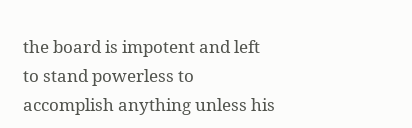the board is impotent and left to stand powerless to accomplish anything unless his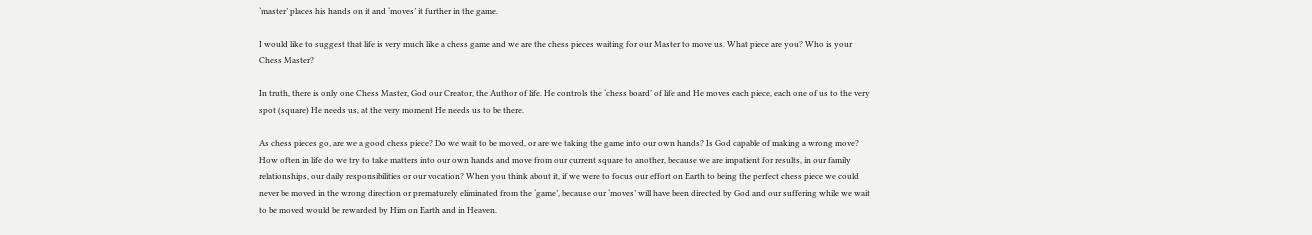‘master’ places his hands on it and ‘moves’ it further in the game.

I would like to suggest that life is very much like a chess game and we are the chess pieces waiting for our Master to move us. What piece are you? Who is your Chess Master?

In truth, there is only one Chess Master, God our Creator, the Author of life. He controls the ‘chess board’ of life and He moves each piece, each one of us to the very spot (square) He needs us, at the very moment He needs us to be there.

As chess pieces go, are we a good chess piece? Do we wait to be moved, or are we taking the game into our own hands? Is God capable of making a wrong move? How often in life do we try to take matters into our own hands and move from our current square to another, because we are impatient for results, in our family relationships, our daily responsibilities or our vocation? When you think about it, if we were to focus our effort on Earth to being the perfect chess piece we could never be moved in the wrong direction or prematurely eliminated from the ‘game’, because our ‘moves’ will have been directed by God and our suffering while we wait to be moved would be rewarded by Him on Earth and in Heaven.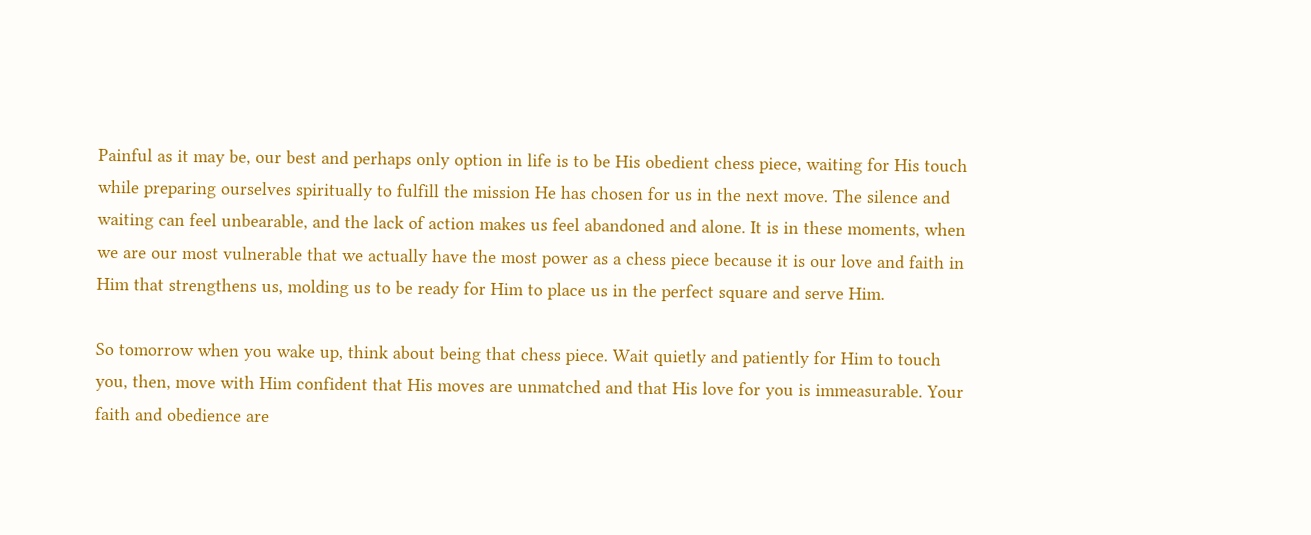Painful as it may be, our best and perhaps only option in life is to be His obedient chess piece, waiting for His touch while preparing ourselves spiritually to fulfill the mission He has chosen for us in the next move. The silence and waiting can feel unbearable, and the lack of action makes us feel abandoned and alone. It is in these moments, when we are our most vulnerable that we actually have the most power as a chess piece because it is our love and faith in Him that strengthens us, molding us to be ready for Him to place us in the perfect square and serve Him.

So tomorrow when you wake up, think about being that chess piece. Wait quietly and patiently for Him to touch you, then, move with Him confident that His moves are unmatched and that His love for you is immeasurable. Your faith and obedience are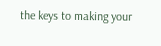the keys to making your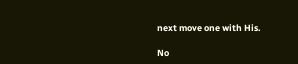next move one with His.

No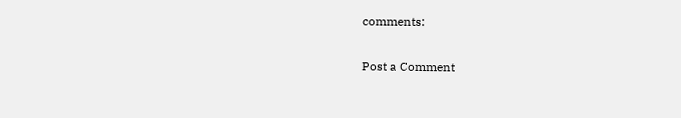comments:

Post a Comment